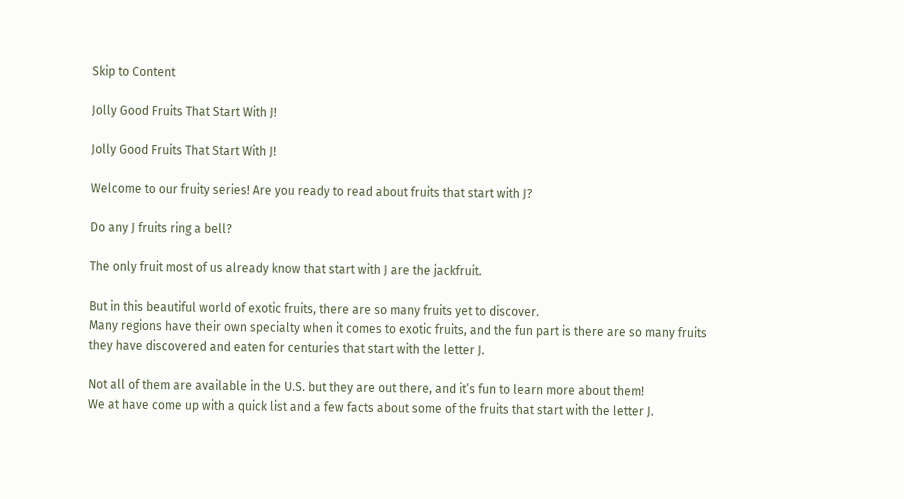Skip to Content

Jolly Good Fruits That Start With J!

Jolly Good Fruits That Start With J!

Welcome to our fruity series! Are you ready to read about fruits that start with J?

Do any J fruits ring a bell?

The only fruit most of us already know that start with J are the jackfruit.

But in this beautiful world of exotic fruits, there are so many fruits yet to discover.
Many regions have their own specialty when it comes to exotic fruits, and the fun part is there are so many fruits they have discovered and eaten for centuries that start with the letter J.

Not all of them are available in the U.S. but they are out there, and it’s fun to learn more about them!
We at have come up with a quick list and a few facts about some of the fruits that start with the letter J.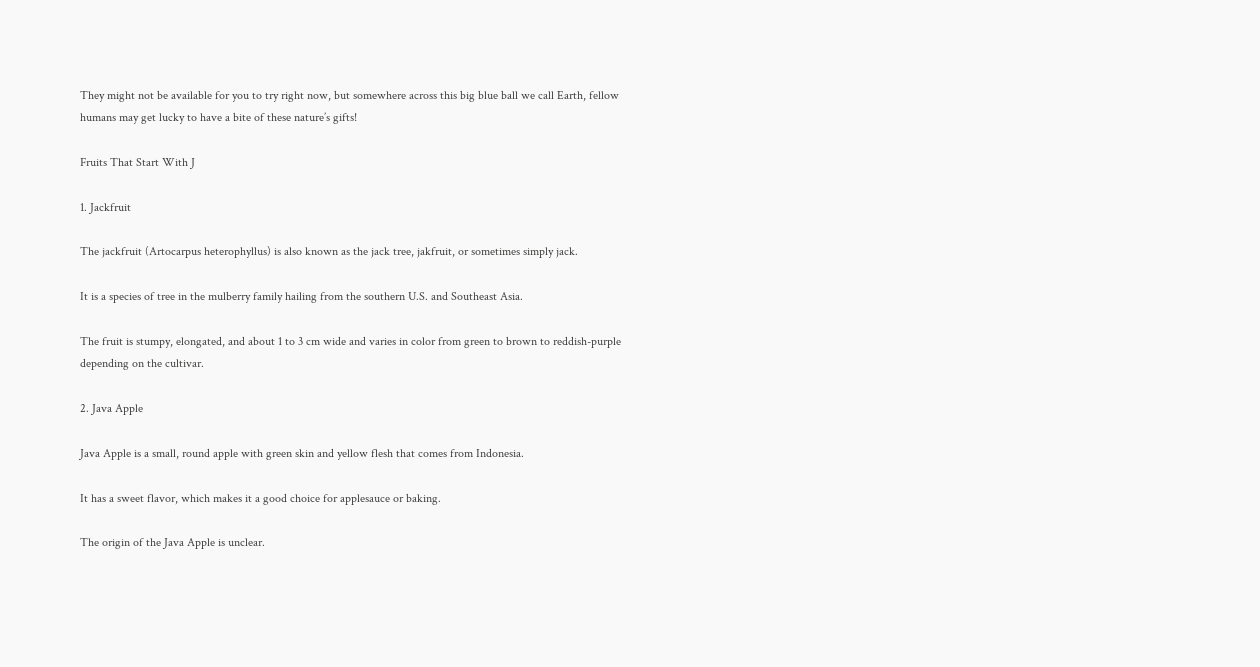They might not be available for you to try right now, but somewhere across this big blue ball we call Earth, fellow humans may get lucky to have a bite of these nature’s gifts!

Fruits That Start With J

1. Jackfruit

The jackfruit (Artocarpus heterophyllus) is also known as the jack tree, jakfruit, or sometimes simply jack.

It is a species of tree in the mulberry family hailing from the southern U.S. and Southeast Asia.

The fruit is stumpy, elongated, and about 1 to 3 cm wide and varies in color from green to brown to reddish-purple depending on the cultivar.

2. Java Apple

Java Apple is a small, round apple with green skin and yellow flesh that comes from Indonesia.

It has a sweet flavor, which makes it a good choice for applesauce or baking.

The origin of the Java Apple is unclear.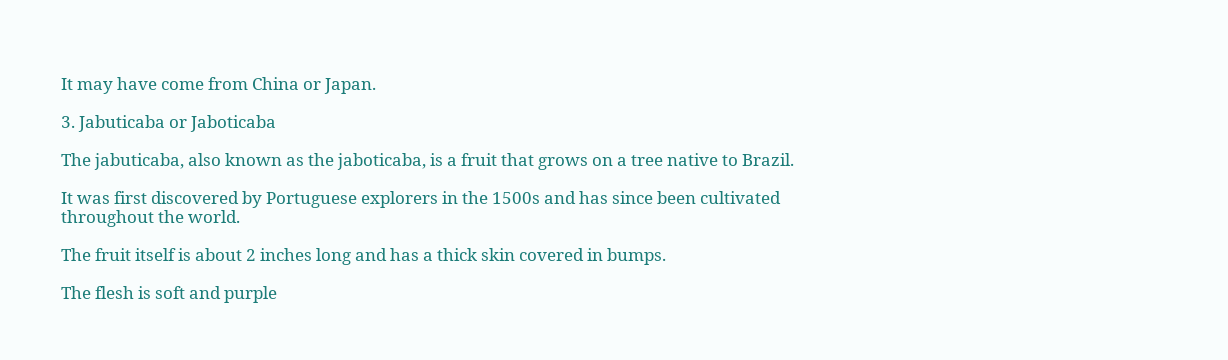It may have come from China or Japan.

3. Jabuticaba or Jaboticaba

The jabuticaba, also known as the jaboticaba, is a fruit that grows on a tree native to Brazil.

It was first discovered by Portuguese explorers in the 1500s and has since been cultivated throughout the world.

The fruit itself is about 2 inches long and has a thick skin covered in bumps.

The flesh is soft and purple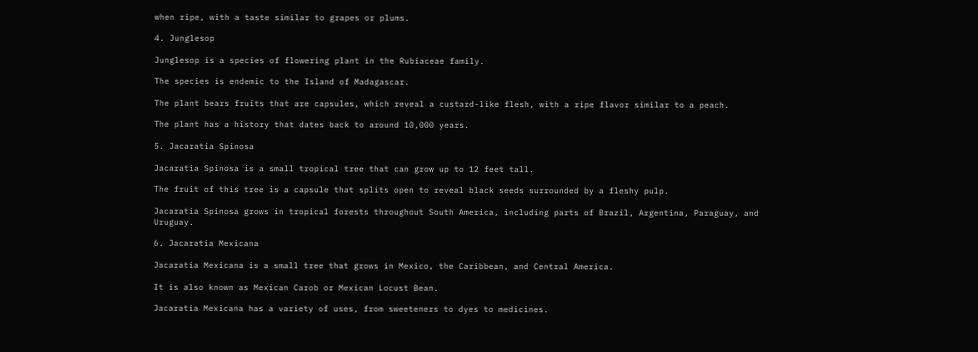when ripe, with a taste similar to grapes or plums.

4. Junglesop

Junglesop is a species of flowering plant in the Rubiaceae family.

The species is endemic to the Island of Madagascar.

The plant bears fruits that are capsules, which reveal a custard-like flesh, with a ripe flavor similar to a peach.

The plant has a history that dates back to around 10,000 years.

5. Jacaratia Spinosa

Jacaratia Spinosa is a small tropical tree that can grow up to 12 feet tall.

The fruit of this tree is a capsule that splits open to reveal black seeds surrounded by a fleshy pulp.

Jacaratia Spinosa grows in tropical forests throughout South America, including parts of Brazil, Argentina, Paraguay, and Uruguay.

6. Jacaratia Mexicana

Jacaratia Mexicana is a small tree that grows in Mexico, the Caribbean, and Central America.

It is also known as Mexican Carob or Mexican Locust Bean.

Jacaratia Mexicana has a variety of uses, from sweeteners to dyes to medicines.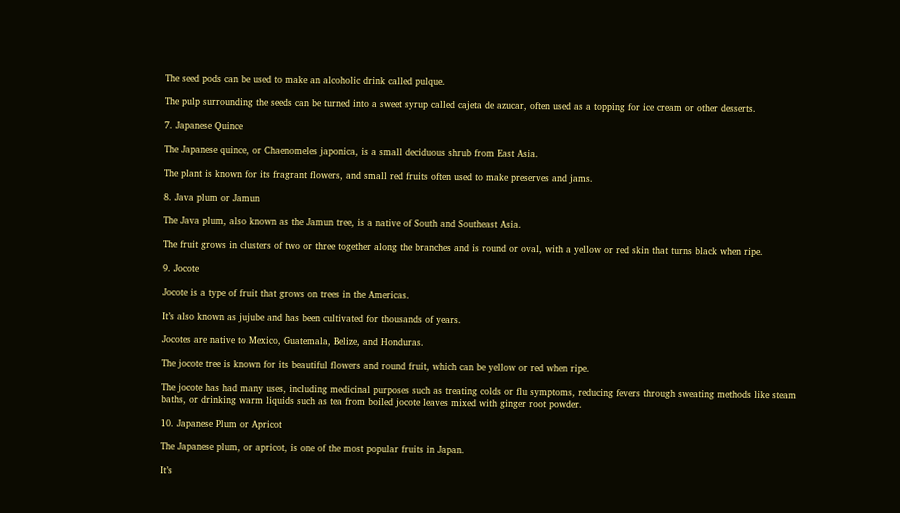The seed pods can be used to make an alcoholic drink called pulque.

The pulp surrounding the seeds can be turned into a sweet syrup called cajeta de azucar, often used as a topping for ice cream or other desserts.

7. Japanese Quince

The Japanese quince, or Chaenomeles japonica, is a small deciduous shrub from East Asia.

The plant is known for its fragrant flowers, and small red fruits often used to make preserves and jams.

8. Java plum or Jamun

The Java plum, also known as the Jamun tree, is a native of South and Southeast Asia.

The fruit grows in clusters of two or three together along the branches and is round or oval, with a yellow or red skin that turns black when ripe.

9. Jocote

Jocote is a type of fruit that grows on trees in the Americas.

It’s also known as jujube and has been cultivated for thousands of years.

Jocotes are native to Mexico, Guatemala, Belize, and Honduras.

The jocote tree is known for its beautiful flowers and round fruit, which can be yellow or red when ripe.

The jocote has had many uses, including medicinal purposes such as treating colds or flu symptoms, reducing fevers through sweating methods like steam baths, or drinking warm liquids such as tea from boiled jocote leaves mixed with ginger root powder.

10. Japanese Plum or Apricot

The Japanese plum, or apricot, is one of the most popular fruits in Japan.

It’s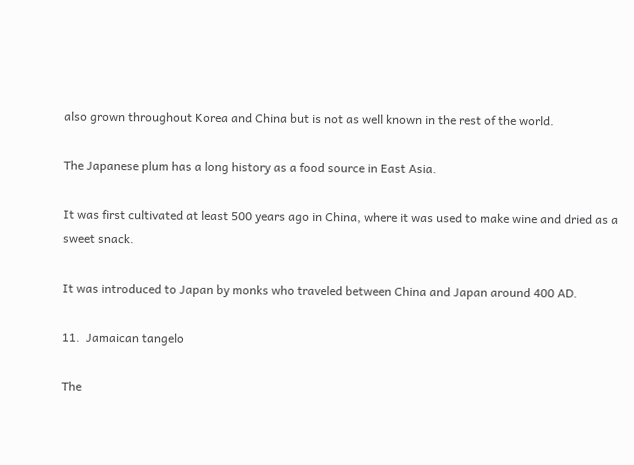also grown throughout Korea and China but is not as well known in the rest of the world.

The Japanese plum has a long history as a food source in East Asia.

It was first cultivated at least 500 years ago in China, where it was used to make wine and dried as a sweet snack.

It was introduced to Japan by monks who traveled between China and Japan around 400 AD.

11.  Jamaican tangelo

The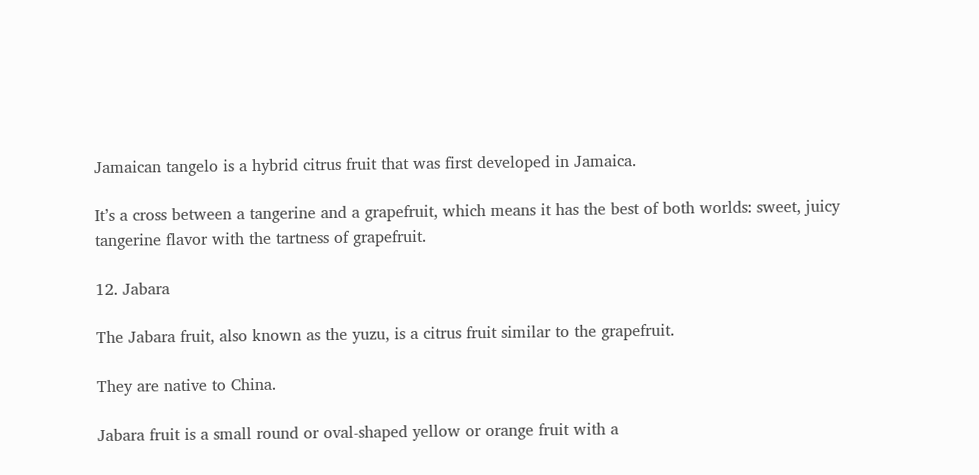Jamaican tangelo is a hybrid citrus fruit that was first developed in Jamaica.

It’s a cross between a tangerine and a grapefruit, which means it has the best of both worlds: sweet, juicy tangerine flavor with the tartness of grapefruit.

12. Jabara

The Jabara fruit, also known as the yuzu, is a citrus fruit similar to the grapefruit.

They are native to China.

Jabara fruit is a small round or oval-shaped yellow or orange fruit with a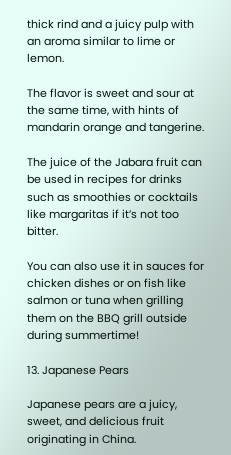thick rind and a juicy pulp with an aroma similar to lime or lemon.

The flavor is sweet and sour at the same time, with hints of mandarin orange and tangerine.

The juice of the Jabara fruit can be used in recipes for drinks such as smoothies or cocktails like margaritas if it’s not too bitter.

You can also use it in sauces for chicken dishes or on fish like salmon or tuna when grilling them on the BBQ grill outside during summertime!

13. Japanese Pears

Japanese pears are a juicy, sweet, and delicious fruit originating in China.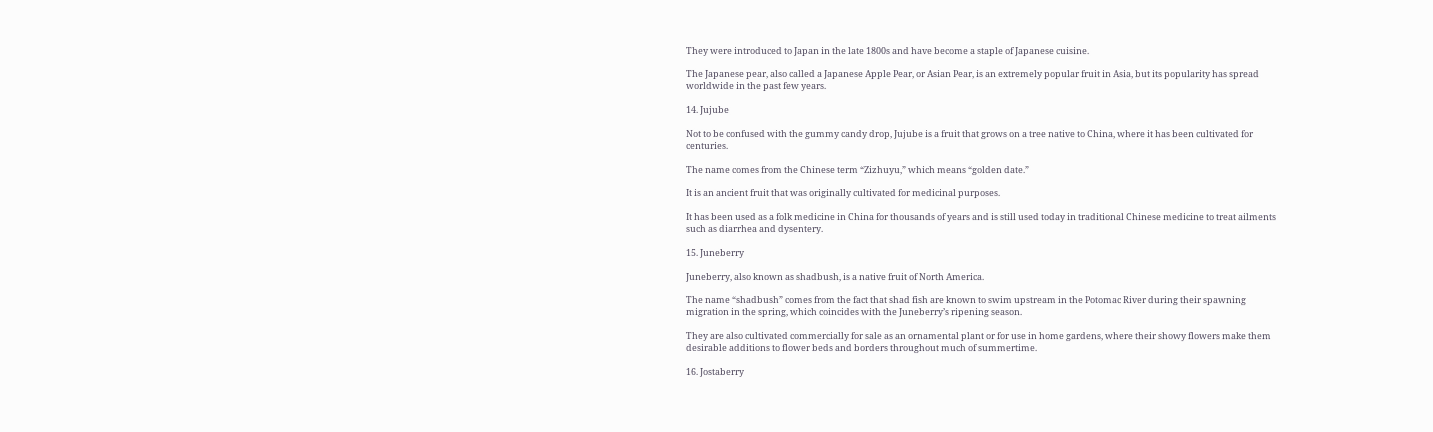They were introduced to Japan in the late 1800s and have become a staple of Japanese cuisine.

The Japanese pear, also called a Japanese Apple Pear, or Asian Pear, is an extremely popular fruit in Asia, but its popularity has spread worldwide in the past few years.

14. Jujube

Not to be confused with the gummy candy drop, Jujube is a fruit that grows on a tree native to China, where it has been cultivated for centuries.

The name comes from the Chinese term “Zizhuyu,” which means “golden date.”

It is an ancient fruit that was originally cultivated for medicinal purposes.

It has been used as a folk medicine in China for thousands of years and is still used today in traditional Chinese medicine to treat ailments such as diarrhea and dysentery.

15. Juneberry

Juneberry, also known as shadbush, is a native fruit of North America.

The name “shadbush” comes from the fact that shad fish are known to swim upstream in the Potomac River during their spawning migration in the spring, which coincides with the Juneberry’s ripening season.

They are also cultivated commercially for sale as an ornamental plant or for use in home gardens, where their showy flowers make them desirable additions to flower beds and borders throughout much of summertime.

16. Jostaberry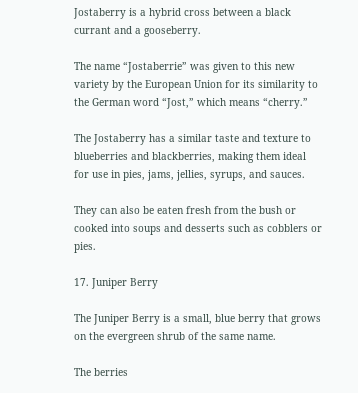Jostaberry is a hybrid cross between a black currant and a gooseberry.

The name “Jostaberrie” was given to this new variety by the European Union for its similarity to the German word “Jost,” which means “cherry.”

The Jostaberry has a similar taste and texture to blueberries and blackberries, making them ideal for use in pies, jams, jellies, syrups, and sauces.

They can also be eaten fresh from the bush or cooked into soups and desserts such as cobblers or pies.

17. Juniper Berry

The Juniper Berry is a small, blue berry that grows on the evergreen shrub of the same name.

The berries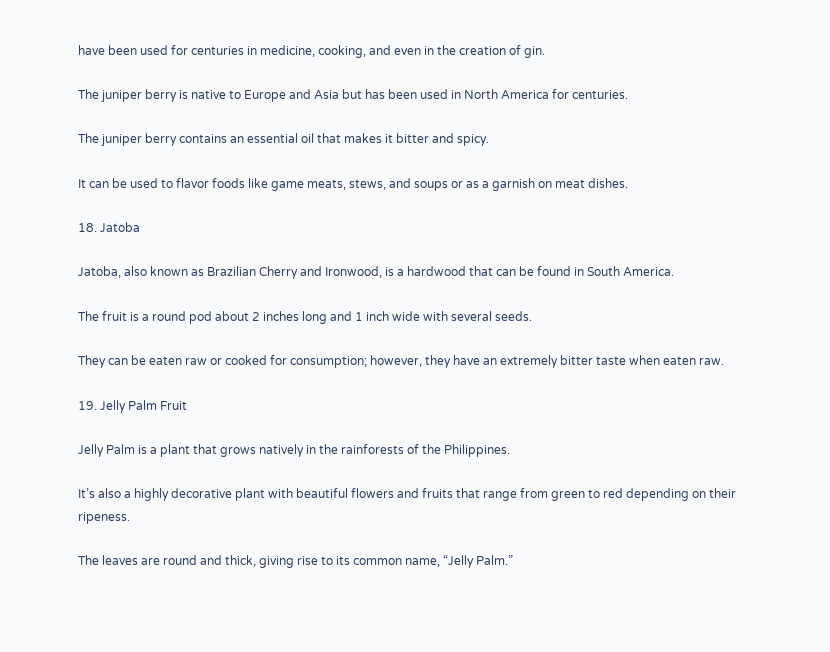have been used for centuries in medicine, cooking, and even in the creation of gin.

The juniper berry is native to Europe and Asia but has been used in North America for centuries.

The juniper berry contains an essential oil that makes it bitter and spicy.

It can be used to flavor foods like game meats, stews, and soups or as a garnish on meat dishes.

18. Jatoba

Jatoba, also known as Brazilian Cherry and Ironwood, is a hardwood that can be found in South America.

The fruit is a round pod about 2 inches long and 1 inch wide with several seeds.

They can be eaten raw or cooked for consumption; however, they have an extremely bitter taste when eaten raw.

19. Jelly Palm Fruit

Jelly Palm is a plant that grows natively in the rainforests of the Philippines.

It’s also a highly decorative plant with beautiful flowers and fruits that range from green to red depending on their ripeness.

The leaves are round and thick, giving rise to its common name, “Jelly Palm.”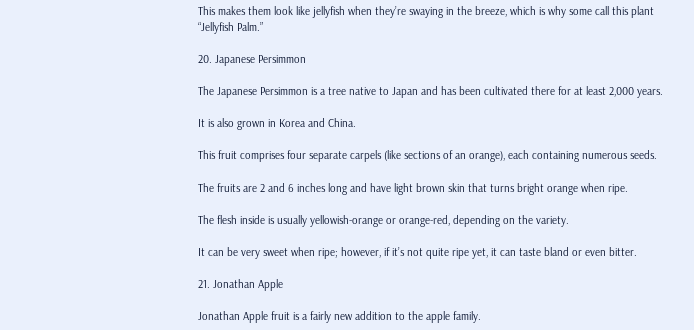This makes them look like jellyfish when they’re swaying in the breeze, which is why some call this plant “Jellyfish Palm.”

20. Japanese Persimmon

The Japanese Persimmon is a tree native to Japan and has been cultivated there for at least 2,000 years.

It is also grown in Korea and China.

This fruit comprises four separate carpels (like sections of an orange), each containing numerous seeds.

The fruits are 2 and 6 inches long and have light brown skin that turns bright orange when ripe.

The flesh inside is usually yellowish-orange or orange-red, depending on the variety.

It can be very sweet when ripe; however, if it’s not quite ripe yet, it can taste bland or even bitter.

21. Jonathan Apple

Jonathan Apple fruit is a fairly new addition to the apple family.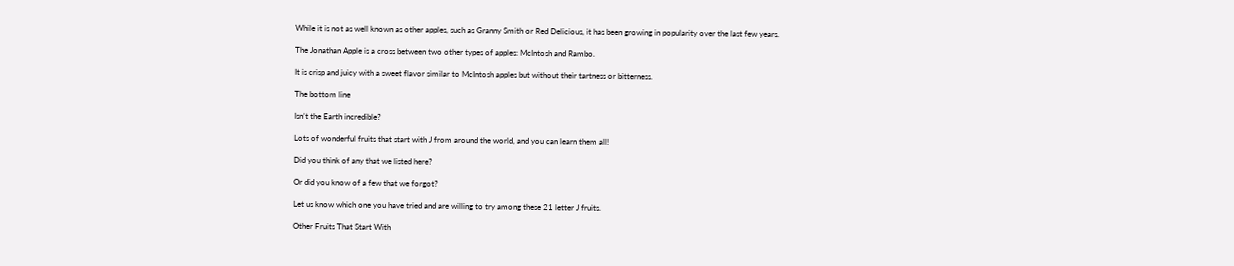While it is not as well known as other apples, such as Granny Smith or Red Delicious, it has been growing in popularity over the last few years.

The Jonathan Apple is a cross between two other types of apples: McIntosh and Rambo.

It is crisp and juicy with a sweet flavor similar to McIntosh apples but without their tartness or bitterness.

The bottom line

Isn’t the Earth incredible?

Lots of wonderful fruits that start with J from around the world, and you can learn them all!

Did you think of any that we listed here?

Or did you know of a few that we forgot?

Let us know which one you have tried and are willing to try among these 21 letter J fruits.

Other Fruits That Start With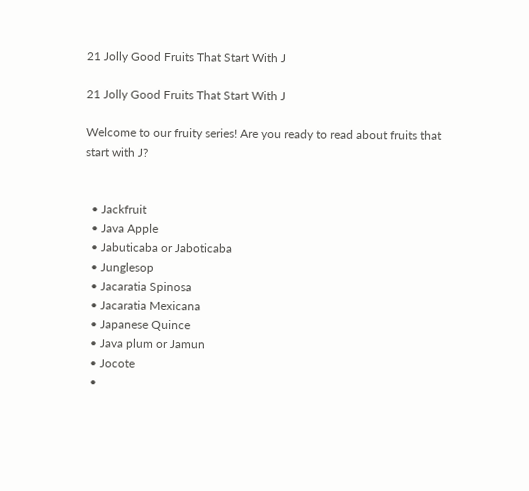21 Jolly Good Fruits That Start With J

21 Jolly Good Fruits That Start With J

Welcome to our fruity series! Are you ready to read about fruits that start with J?


  • Jackfruit
  • Java Apple
  • Jabuticaba or Jaboticaba
  • Junglesop
  • Jacaratia Spinosa
  • Jacaratia Mexicana
  • Japanese Quince
  • Java plum or Jamun
  • Jocote
  •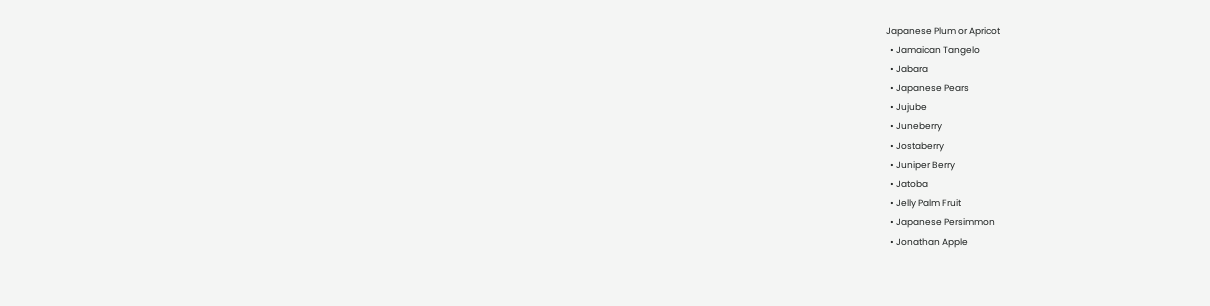Japanese Plum or Apricot
  • Jamaican Tangelo
  • Jabara
  • Japanese Pears
  • Jujube
  • Juneberry
  • Jostaberry
  • Juniper Berry
  • Jatoba
  • Jelly Palm Fruit
  • Japanese Persimmon
  • Jonathan Apple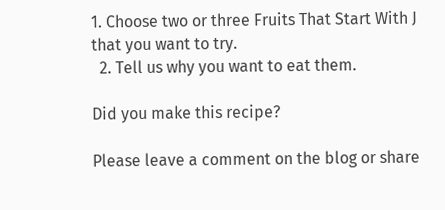1. Choose two or three Fruits That Start With J that you want to try.
  2. Tell us why you want to eat them.

Did you make this recipe?

Please leave a comment on the blog or share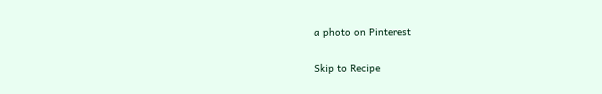a photo on Pinterest

Skip to Recipe